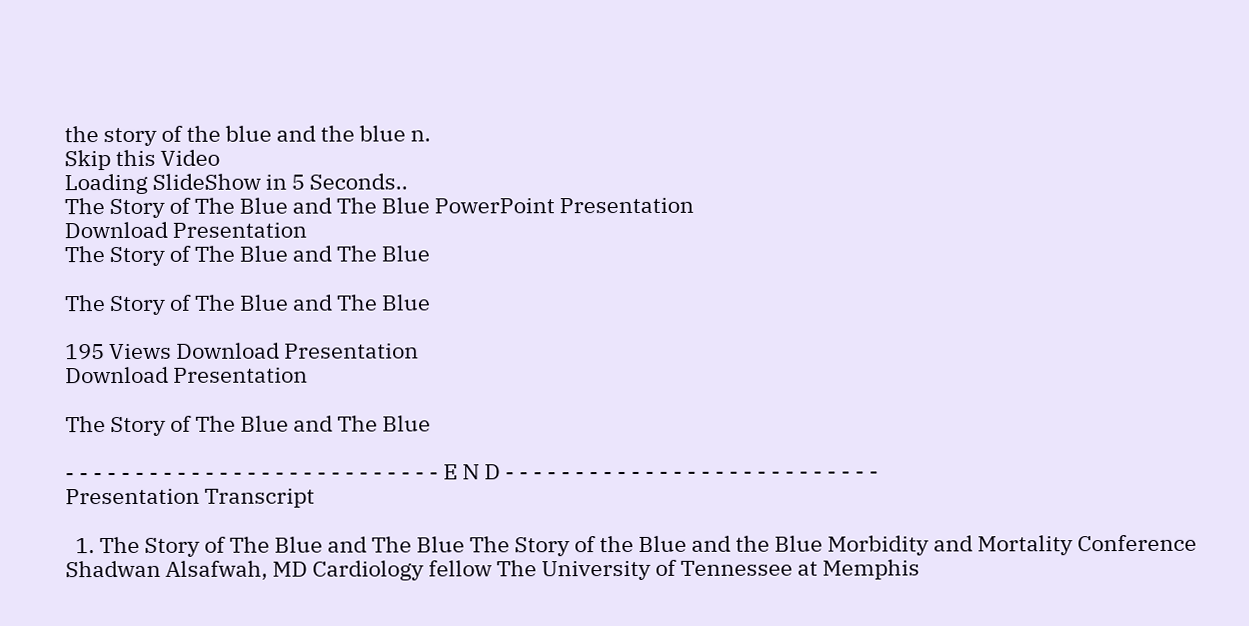the story of the blue and the blue n.
Skip this Video
Loading SlideShow in 5 Seconds..
The Story of The Blue and The Blue PowerPoint Presentation
Download Presentation
The Story of The Blue and The Blue

The Story of The Blue and The Blue

195 Views Download Presentation
Download Presentation

The Story of The Blue and The Blue

- - - - - - - - - - - - - - - - - - - - - - - - - - - E N D - - - - - - - - - - - - - - - - - - - - - - - - - - -
Presentation Transcript

  1. The Story of The Blue and The Blue The Story of the Blue and the Blue Morbidity and Mortality Conference Shadwan Alsafwah, MD Cardiology fellow The University of Tennessee at Memphis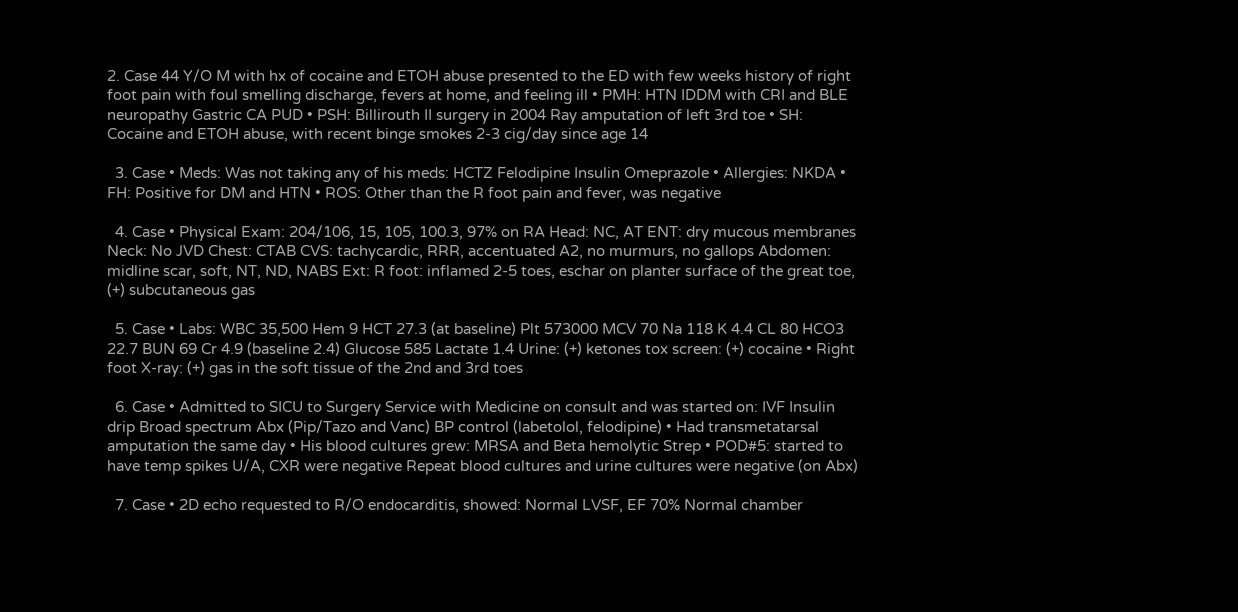2. Case 44 Y/O M with hx of cocaine and ETOH abuse presented to the ED with few weeks history of right foot pain with foul smelling discharge, fevers at home, and feeling ill • PMH: HTN IDDM with CRI and BLE neuropathy Gastric CA PUD • PSH: Billirouth II surgery in 2004 Ray amputation of left 3rd toe • SH: Cocaine and ETOH abuse, with recent binge smokes 2-3 cig/day since age 14

  3. Case • Meds: Was not taking any of his meds: HCTZ Felodipine Insulin Omeprazole • Allergies: NKDA • FH: Positive for DM and HTN • ROS: Other than the R foot pain and fever, was negative

  4. Case • Physical Exam: 204/106, 15, 105, 100.3, 97% on RA Head: NC, AT ENT: dry mucous membranes Neck: No JVD Chest: CTAB CVS: tachycardic, RRR, accentuated A2, no murmurs, no gallops Abdomen: midline scar, soft, NT, ND, NABS Ext: R foot: inflamed 2-5 toes, eschar on planter surface of the great toe, (+) subcutaneous gas

  5. Case • Labs: WBC 35,500 Hem 9 HCT 27.3 (at baseline) Plt 573000 MCV 70 Na 118 K 4.4 CL 80 HCO3 22.7 BUN 69 Cr 4.9 (baseline 2.4) Glucose 585 Lactate 1.4 Urine: (+) ketones tox screen: (+) cocaine • Right foot X-ray: (+) gas in the soft tissue of the 2nd and 3rd toes

  6. Case • Admitted to SICU to Surgery Service with Medicine on consult and was started on: IVF Insulin drip Broad spectrum Abx (Pip/Tazo and Vanc) BP control (labetolol, felodipine) • Had transmetatarsal amputation the same day • His blood cultures grew: MRSA and Beta hemolytic Strep • POD#5: started to have temp spikes U/A, CXR were negative Repeat blood cultures and urine cultures were negative (on Abx)

  7. Case • 2D echo requested to R/O endocarditis, showed: Normal LVSF, EF 70% Normal chamber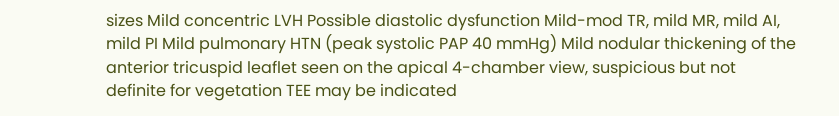sizes Mild concentric LVH Possible diastolic dysfunction Mild-mod TR, mild MR, mild AI, mild PI Mild pulmonary HTN (peak systolic PAP 40 mmHg) Mild nodular thickening of the anterior tricuspid leaflet seen on the apical 4-chamber view, suspicious but not definite for vegetation TEE may be indicated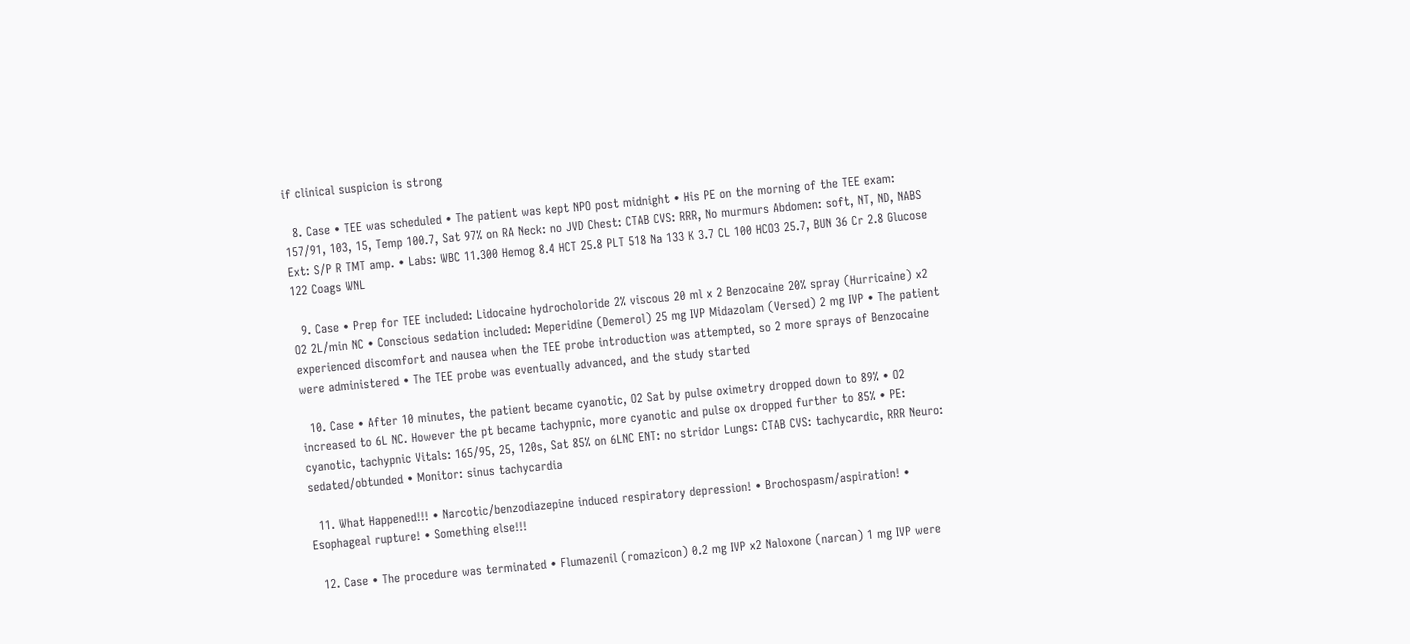if clinical suspicion is strong

  8. Case • TEE was scheduled • The patient was kept NPO post midnight • His PE on the morning of the TEE exam: 157/91, 103, 15, Temp 100.7, Sat 97% on RA Neck: no JVD Chest: CTAB CVS: RRR, No murmurs Abdomen: soft, NT, ND, NABS Ext: S/P R TMT amp. • Labs: WBC 11.300 Hemog 8.4 HCT 25.8 PLT 518 Na 133 K 3.7 CL 100 HCO3 25.7, BUN 36 Cr 2.8 Glucose 122 Coags WNL

  9. Case • Prep for TEE included: Lidocaine hydrocholoride 2% viscous 20 ml x 2 Benzocaine 20% spray (Hurricaine) x2 O2 2L/min NC • Conscious sedation included: Meperidine (Demerol) 25 mg IVP Midazolam (Versed) 2 mg IVP • The patient experienced discomfort and nausea when the TEE probe introduction was attempted, so 2 more sprays of Benzocaine were administered • The TEE probe was eventually advanced, and the study started

  10. Case • After 10 minutes, the patient became cyanotic, O2 Sat by pulse oximetry dropped down to 89% • O2 increased to 6L NC. However the pt became tachypnic, more cyanotic and pulse ox dropped further to 85% • PE: cyanotic, tachypnic Vitals: 165/95, 25, 120s, Sat 85% on 6LNC ENT: no stridor Lungs: CTAB CVS: tachycardic, RRR Neuro: sedated/obtunded • Monitor: sinus tachycardia

  11. What Happened!!! • Narcotic/benzodiazepine induced respiratory depression! • Brochospasm/aspiration! • Esophageal rupture! • Something else!!!

  12. Case • The procedure was terminated • Flumazenil (romazicon) 0.2 mg IVP x2 Naloxone (narcan) 1 mg IVP were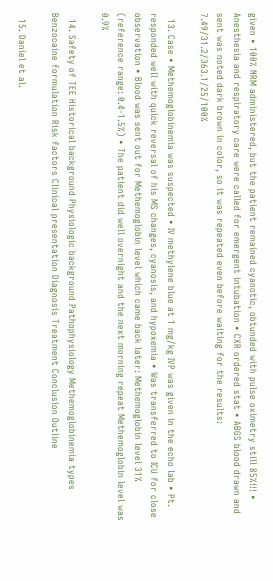given • 100% NRM administered, but the patient remained cyanotic, obtunded with pulse oximetry still 85%!!! • Anesthesia and respiratory care were called for emergent intubation • CXR ordered stat • ABGS blood drawn and sent was noted dark brown in color, so it was repeated even before waiting for the results: 7.49/31.2/363.1/25/100%

  13. Case • Methemoglobinemia was suspected • IV methylene blue at 1 mg/kg IVP was given in the echo lab • Pt. responded well with quick reversal of his MS changes, cyanosis, and hypoxemia • Was transferred to ICU for close observation • Blood was sent out for Methemoglobin level which came back later: Methemoglobin level 31% (reference range: 0.4-1.5%) • The patient did well overnight and the next morning repeat Methemoglobin level was 0.9%

  14. Safety of TEE Historical background Physiologic background Pathophysiology Methemoglobinemia types Benzocaine formulation Risk factors Clinical presentation Diagnosis Treatment Conclusion Outline

  15. Daniel et al.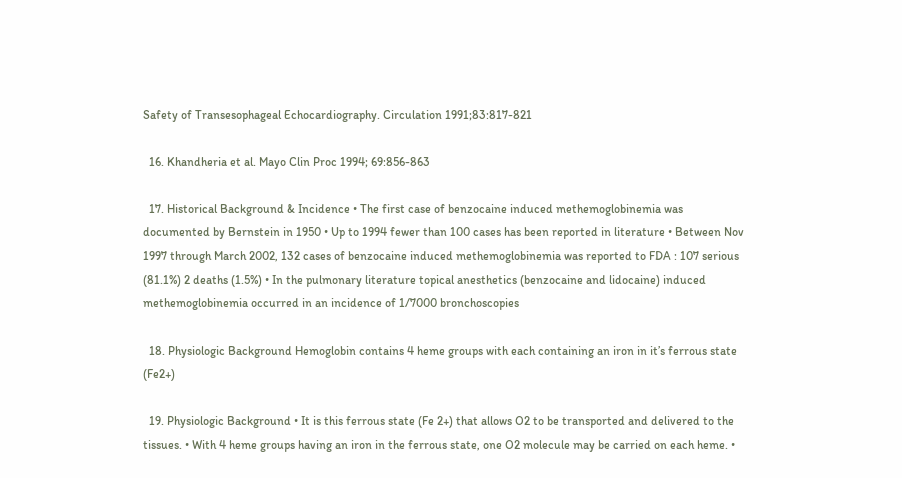Safety of Transesophageal Echocardiography. Circulation 1991;83:817-821

  16. Khandheria et al. Mayo Clin Proc 1994; 69:856-863

  17. Historical Background & Incidence • The first case of benzocaine induced methemoglobinemia was documented by Bernstein in 1950 • Up to 1994 fewer than 100 cases has been reported in literature • Between Nov 1997 through March 2002, 132 cases of benzocaine induced methemoglobinemia was reported to FDA : 107 serious (81.1%) 2 deaths (1.5%) • In the pulmonary literature topical anesthetics (benzocaine and lidocaine) induced methemoglobinemia occurred in an incidence of 1/7000 bronchoscopies

  18. Physiologic Background Hemoglobin contains 4 heme groups with each containing an iron in it’s ferrous state (Fe2+)

  19. Physiologic Background • It is this ferrous state (Fe 2+) that allows O2 to be transported and delivered to the tissues. • With 4 heme groups having an iron in the ferrous state, one O2 molecule may be carried on each heme. •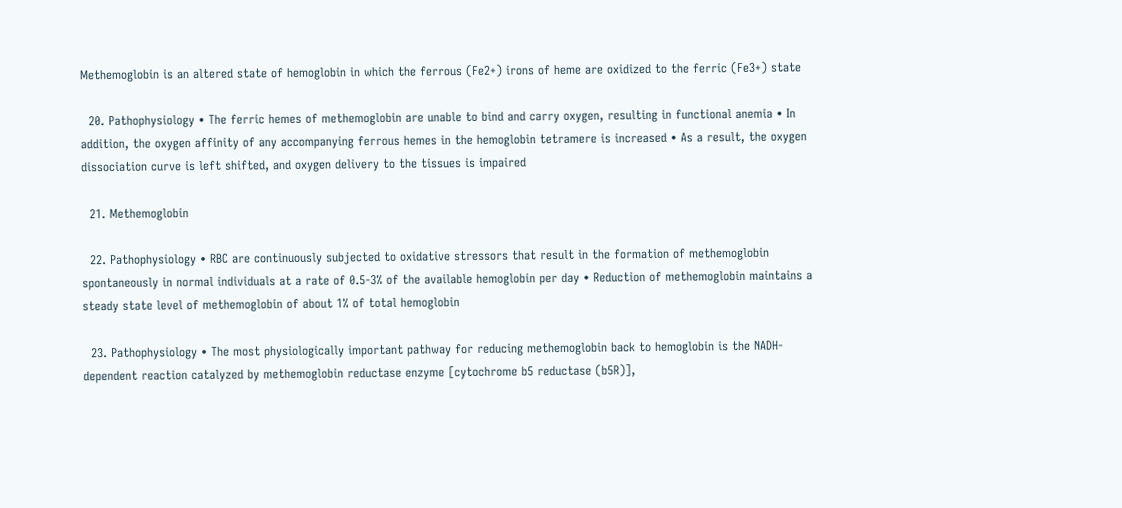Methemoglobin is an altered state of hemoglobin in which the ferrous (Fe2+) irons of heme are oxidized to the ferric (Fe3+) state

  20. Pathophysiology • The ferric hemes of methemoglobin are unable to bind and carry oxygen, resulting in functional anemia • In addition, the oxygen affinity of any accompanying ferrous hemes in the hemoglobin tetramere is increased • As a result, the oxygen dissociation curve is left shifted, and oxygen delivery to the tissues is impaired

  21. Methemoglobin

  22. Pathophysiology • RBC are continuously subjected to oxidative stressors that result in the formation of methemoglobin spontaneously in normal individuals at a rate of 0.5-3% of the available hemoglobin per day • Reduction of methemoglobin maintains a steady state level of methemoglobin of about 1% of total hemoglobin

  23. Pathophysiology • The most physiologically important pathway for reducing methemoglobin back to hemoglobin is the NADH-dependent reaction catalyzed by methemoglobin reductase enzyme [cytochrome b5 reductase (b5R)],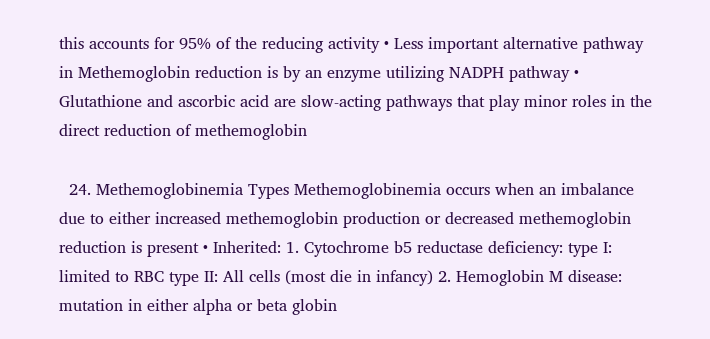this accounts for 95% of the reducing activity • Less important alternative pathway in Methemoglobin reduction is by an enzyme utilizing NADPH pathway • Glutathione and ascorbic acid are slow-acting pathways that play minor roles in the direct reduction of methemoglobin

  24. Methemoglobinemia Types Methemoglobinemia occurs when an imbalance due to either increased methemoglobin production or decreased methemoglobin reduction is present • Inherited: 1. Cytochrome b5 reductase deficiency: type I: limited to RBC type II: All cells (most die in infancy) 2. Hemoglobin M disease: mutation in either alpha or beta globin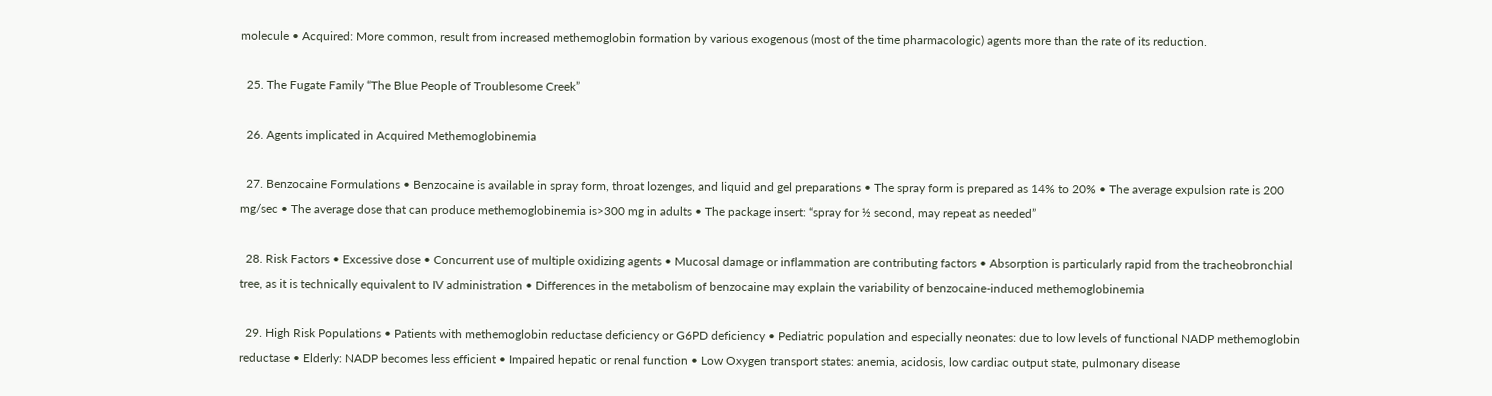molecule • Acquired: More common, result from increased methemoglobin formation by various exogenous (most of the time pharmacologic) agents more than the rate of its reduction.

  25. The Fugate Family “The Blue People of Troublesome Creek”

  26. Agents implicated in Acquired Methemoglobinemia

  27. Benzocaine Formulations • Benzocaine is available in spray form, throat lozenges, and liquid and gel preparations • The spray form is prepared as 14% to 20% • The average expulsion rate is 200 mg/sec • The average dose that can produce methemoglobinemia is>300 mg in adults • The package insert: “spray for ½ second, may repeat as needed”

  28. Risk Factors • Excessive dose • Concurrent use of multiple oxidizing agents • Mucosal damage or inflammation are contributing factors • Absorption is particularly rapid from the tracheobronchial tree, as it is technically equivalent to IV administration • Differences in the metabolism of benzocaine may explain the variability of benzocaine-induced methemoglobinemia

  29. High Risk Populations • Patients with methemoglobin reductase deficiency or G6PD deficiency • Pediatric population and especially neonates: due to low levels of functional NADP methemoglobin reductase • Elderly: NADP becomes less efficient • Impaired hepatic or renal function • Low Oxygen transport states: anemia, acidosis, low cardiac output state, pulmonary disease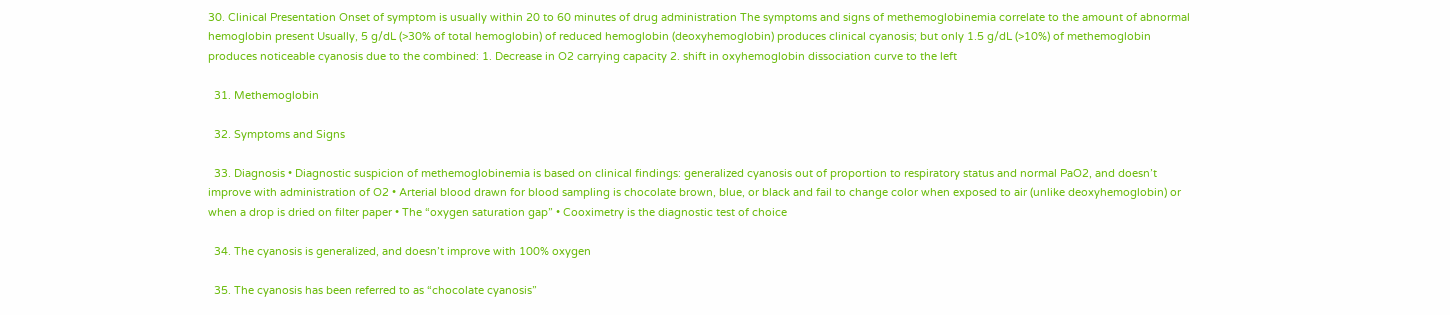30. Clinical Presentation Onset of symptom is usually within 20 to 60 minutes of drug administration The symptoms and signs of methemoglobinemia correlate to the amount of abnormal hemoglobin present Usually, 5 g/dL (>30% of total hemoglobin) of reduced hemoglobin (deoxyhemoglobin) produces clinical cyanosis; but only 1.5 g/dL (>10%) of methemoglobin produces noticeable cyanosis due to the combined: 1. Decrease in O2 carrying capacity 2. shift in oxyhemoglobin dissociation curve to the left

  31. Methemoglobin

  32. Symptoms and Signs

  33. Diagnosis • Diagnostic suspicion of methemoglobinemia is based on clinical findings: generalized cyanosis out of proportion to respiratory status and normal PaO2, and doesn’t improve with administration of O2 • Arterial blood drawn for blood sampling is chocolate brown, blue, or black and fail to change color when exposed to air (unlike deoxyhemoglobin) or when a drop is dried on filter paper • The “oxygen saturation gap” • Cooximetry is the diagnostic test of choice

  34. The cyanosis is generalized, and doesn’t improve with 100% oxygen

  35. The cyanosis has been referred to as “chocolate cyanosis”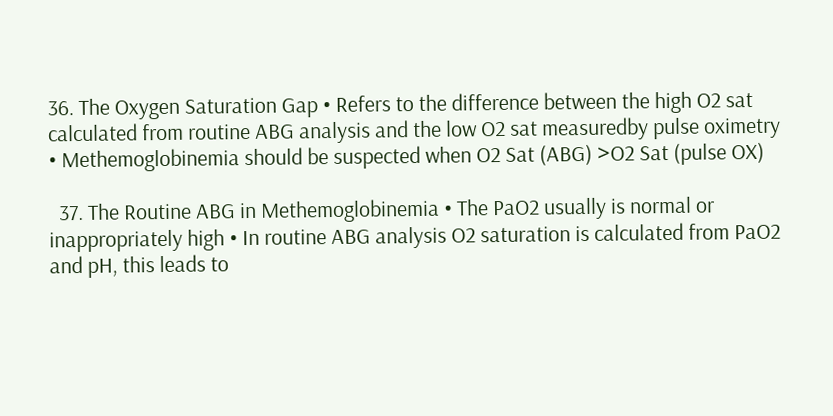36. The Oxygen Saturation Gap • Refers to the difference between the high O2 sat calculated from routine ABG analysis and the low O2 sat measuredby pulse oximetry • Methemoglobinemia should be suspected when O2 Sat (ABG) >O2 Sat (pulse OX)

  37. The Routine ABG in Methemoglobinemia • The PaO2 usually is normal or inappropriately high • In routine ABG analysis O2 saturation is calculated from PaO2 and pH, this leads to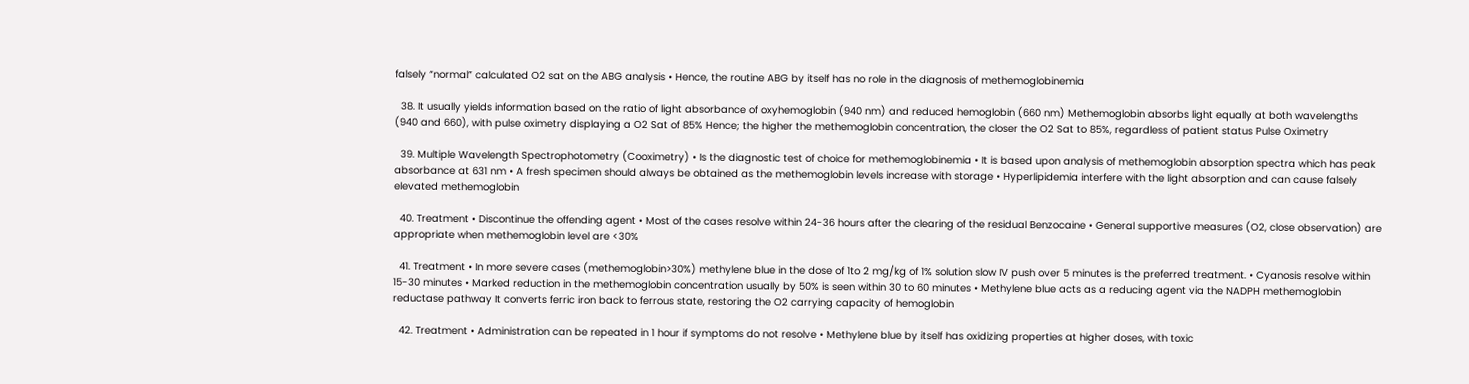falsely “normal” calculated O2 sat on the ABG analysis • Hence, the routine ABG by itself has no role in the diagnosis of methemoglobinemia

  38. It usually yields information based on the ratio of light absorbance of oxyhemoglobin (940 nm) and reduced hemoglobin (660 nm) Methemoglobin absorbs light equally at both wavelengths (940 and 660), with pulse oximetry displaying a O2 Sat of 85% Hence; the higher the methemoglobin concentration, the closer the O2 Sat to 85%, regardless of patient status Pulse Oximetry

  39. Multiple Wavelength Spectrophotometry (Cooximetry) • Is the diagnostic test of choice for methemoglobinemia • It is based upon analysis of methemoglobin absorption spectra which has peak absorbance at 631 nm • A fresh specimen should always be obtained as the methemoglobin levels increase with storage • Hyperlipidemia interfere with the light absorption and can cause falsely elevated methemoglobin

  40. Treatment • Discontinue the offending agent • Most of the cases resolve within 24-36 hours after the clearing of the residual Benzocaine • General supportive measures (O2, close observation) are appropriate when methemoglobin level are <30%

  41. Treatment • In more severe cases (methemoglobin>30%) methylene blue in the dose of 1to 2 mg/kg of 1% solution slow IV push over 5 minutes is the preferred treatment. • Cyanosis resolve within 15-30 minutes • Marked reduction in the methemoglobin concentration usually by 50% is seen within 30 to 60 minutes • Methylene blue acts as a reducing agent via the NADPH methemoglobin reductase pathway It converts ferric iron back to ferrous state, restoring the O2 carrying capacity of hemoglobin

  42. Treatment • Administration can be repeated in 1 hour if symptoms do not resolve • Methylene blue by itself has oxidizing properties at higher doses, with toxic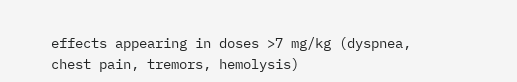effects appearing in doses >7 mg/kg (dyspnea, chest pain, tremors, hemolysis)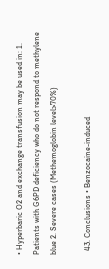• Hyperbaric O2 and exchange transfusion may be used in: 1. Patients with G6PD deficiency who do not respond to methylene blue 2. Severe cases (Methemoglobin level>70%)

  43. Conclusions • Benzocaine-induced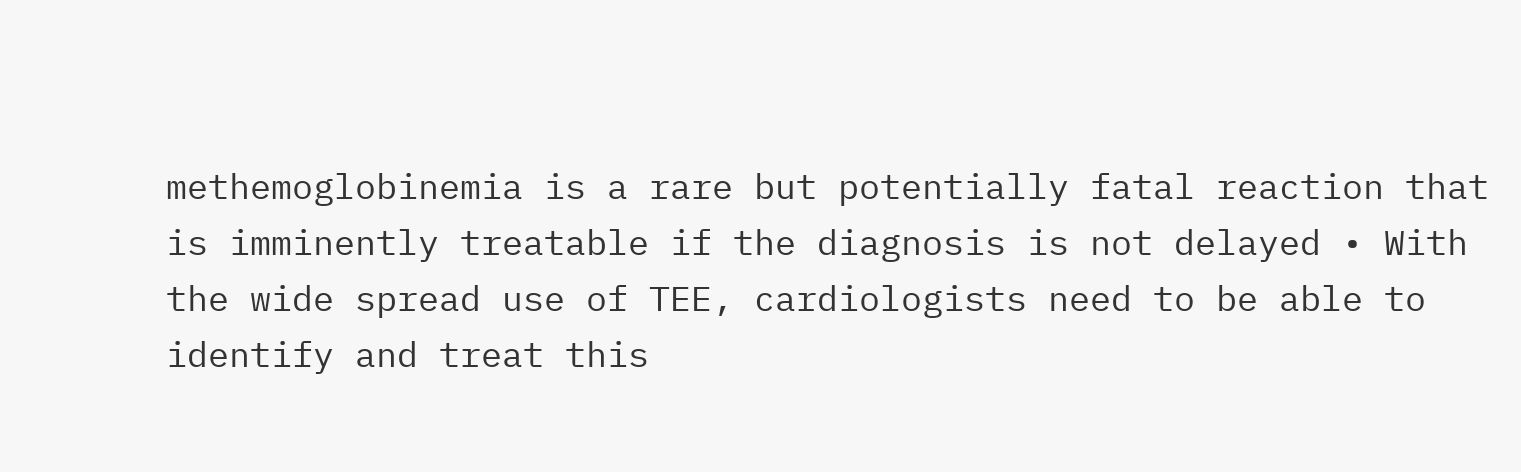methemoglobinemia is a rare but potentially fatal reaction that is imminently treatable if the diagnosis is not delayed • With the wide spread use of TEE, cardiologists need to be able to identify and treat this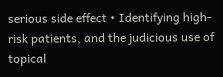serious side effect • Identifying high-risk patients, and the judicious use of topical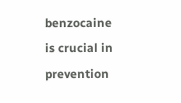benzocaine is crucial in prevention